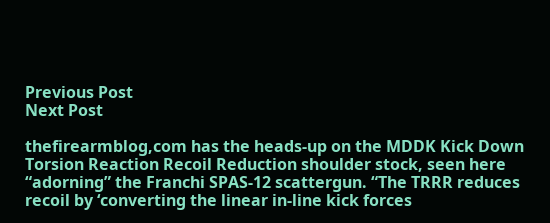Previous Post
Next Post

thefirearmblog,com has the heads-up on the MDDK Kick Down Torsion Reaction Recoil Reduction shoulder stock, seen here “adorning” the Franchi SPAS-12 scattergun. “The TRRR reduces recoil by ‘converting the linear in-line kick forces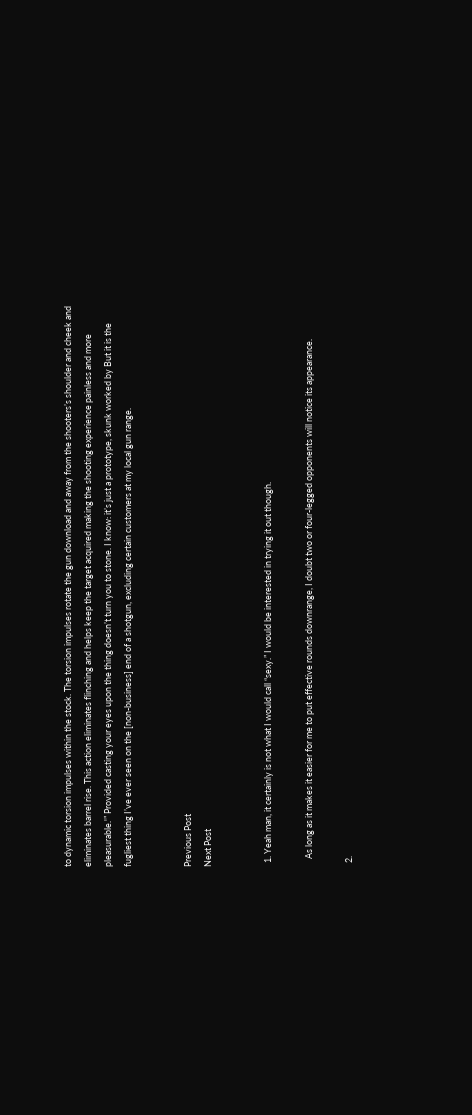to dynamic torsion impulses within the stock. The torsion impulses rotate the gun download and away from the shooters’s shoulder and cheek and eliminates barrel rise. This action eliminates flinching and helps keep the target acquired making the shooting experience painless and more pleasurable.'” Provided casting your eyes upon the thing doesn’t turn you to stone. I know: it’s just a prototype, skunk worked by But it is the fugliest thing I’ve ever seen on the [non-business] end of a shotgun, excluding certain customers at my local gun range.


Previous Post
Next Post


  1. Yeah man, it certainly is not what I would call “sexy.” I would be interested in trying it out though.

    As long as it makes it easier for me to put effective rounds downrange, I doubt two or four-legged opponents will notice its appearance.

  2.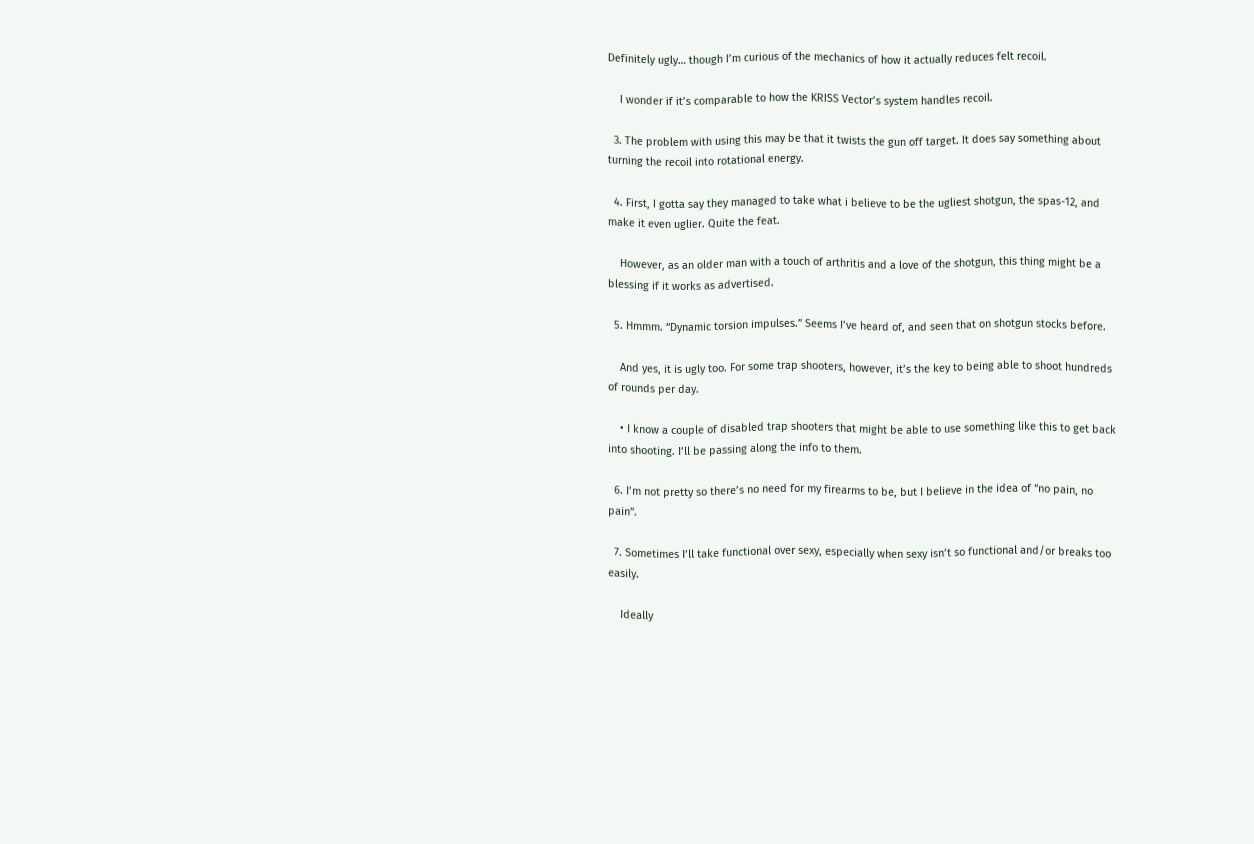Definitely ugly… though I’m curious of the mechanics of how it actually reduces felt recoil.

    I wonder if it’s comparable to how the KRISS Vector’s system handles recoil.

  3. The problem with using this may be that it twists the gun off target. It does say something about turning the recoil into rotational energy.

  4. First, I gotta say they managed to take what i believe to be the ugliest shotgun, the spas-12, and make it even uglier. Quite the feat.

    However, as an older man with a touch of arthritis and a love of the shotgun, this thing might be a blessing if it works as advertised.

  5. Hmmm. “Dynamic torsion impulses.” Seems I’ve heard of, and seen that on shotgun stocks before.

    And yes, it is ugly too. For some trap shooters, however, it’s the key to being able to shoot hundreds of rounds per day.

    • I know a couple of disabled trap shooters that might be able to use something like this to get back into shooting. I’ll be passing along the info to them.

  6. I’m not pretty so there’s no need for my firearms to be, but I believe in the idea of “no pain, no pain”.

  7. Sometimes I’ll take functional over sexy, especially when sexy isn’t so functional and/or breaks too easily.

    Ideally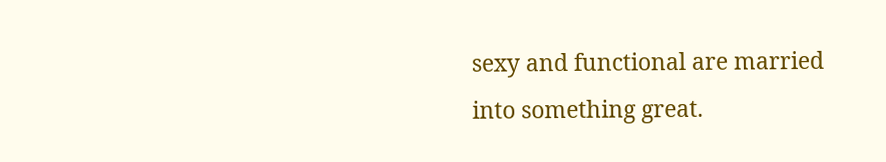sexy and functional are married into something great.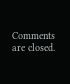Comments are closed.